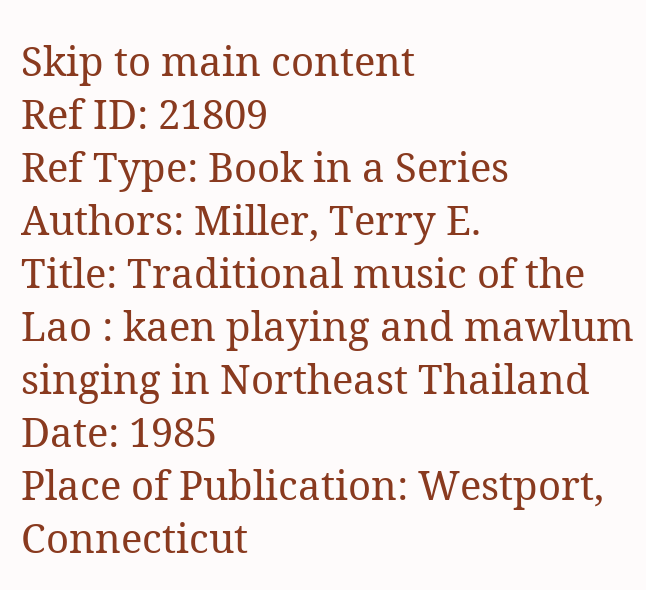Skip to main content
Ref ID: 21809
Ref Type: Book in a Series
Authors: Miller, Terry E.
Title: Traditional music of the Lao : kaen playing and mawlum singing in Northeast Thailand
Date: 1985
Place of Publication: Westport, Connecticut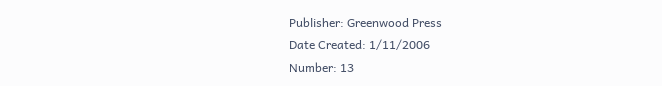Publisher: Greenwood Press
Date Created: 1/11/2006
Number: 13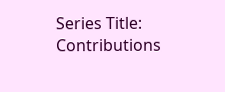Series Title: Contributions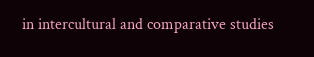in intercultural and comparative studies